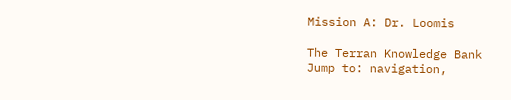Mission A: Dr. Loomis

The Terran Knowledge Bank
Jump to: navigation,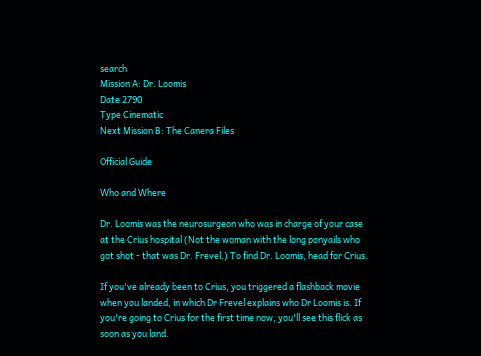search
Mission A: Dr. Loomis
Date 2790
Type Cinematic
Next Mission B: The Canera Files

Official Guide

Who and Where

Dr. Loomis was the neurosurgeon who was in charge of your case at the Crius hospital (Not the woman with the long ponyails who got shot - that was Dr. Frevel.) To find Dr. Loomis, head for Crius.

If you've already been to Crius, you triggered a flashback movie when you landed, in which Dr Frevel explains who Dr Loomis is. If you're going to Crius for the first time now, you'll see this flick as soon as you land.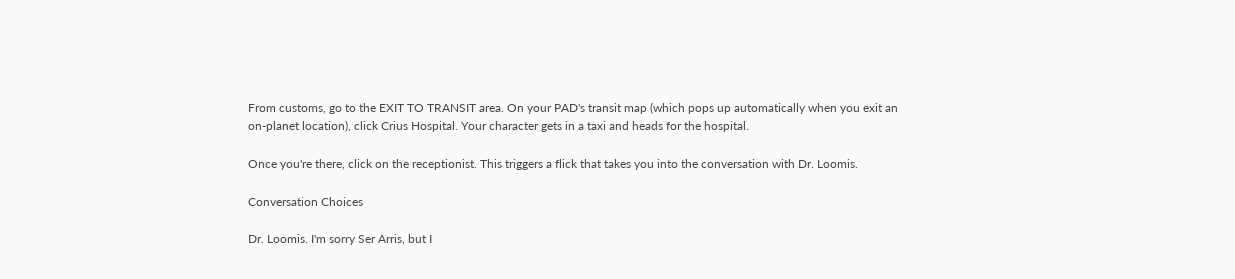From customs, go to the EXIT TO TRANSIT area. On your PAD's transit map (which pops up automatically when you exit an on-planet location), click Crius Hospital. Your character gets in a taxi and heads for the hospital.

Once you're there, click on the receptionist. This triggers a flick that takes you into the conversation with Dr. Loomis.

Conversation Choices

Dr. Loomis. I'm sorry Ser Arris, but I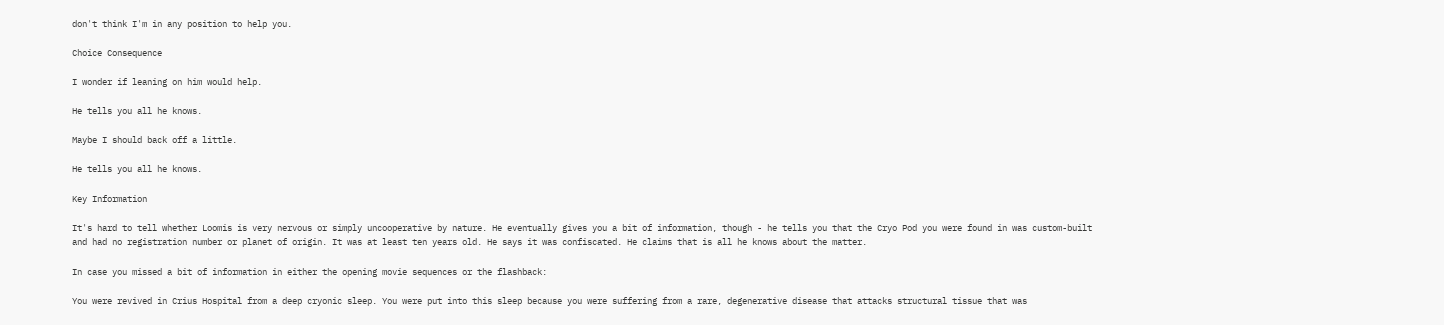don't think I'm in any position to help you.

Choice Consequence

I wonder if leaning on him would help.

He tells you all he knows.

Maybe I should back off a little.

He tells you all he knows.

Key Information

It's hard to tell whether Loomis is very nervous or simply uncooperative by nature. He eventually gives you a bit of information, though - he tells you that the Cryo Pod you were found in was custom-built and had no registration number or planet of origin. It was at least ten years old. He says it was confiscated. He claims that is all he knows about the matter.

In case you missed a bit of information in either the opening movie sequences or the flashback:

You were revived in Crius Hospital from a deep cryonic sleep. You were put into this sleep because you were suffering from a rare, degenerative disease that attacks structural tissue that was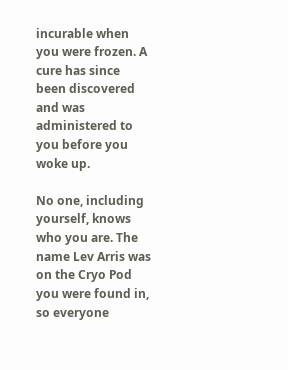incurable when you were frozen. A cure has since been discovered and was administered to you before you woke up.

No one, including yourself, knows who you are. The name Lev Arris was on the Cryo Pod you were found in, so everyone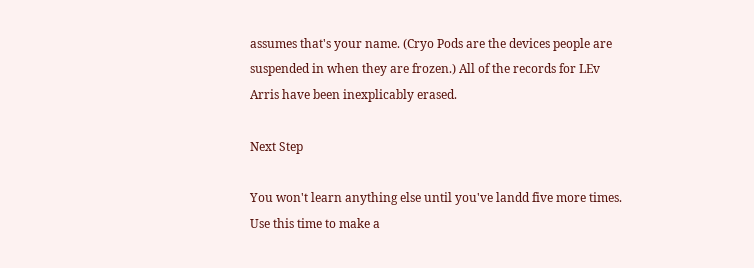assumes that's your name. (Cryo Pods are the devices people are suspended in when they are frozen.) All of the records for LEv Arris have been inexplicably erased.

Next Step

You won't learn anything else until you've landd five more times. Use this time to make a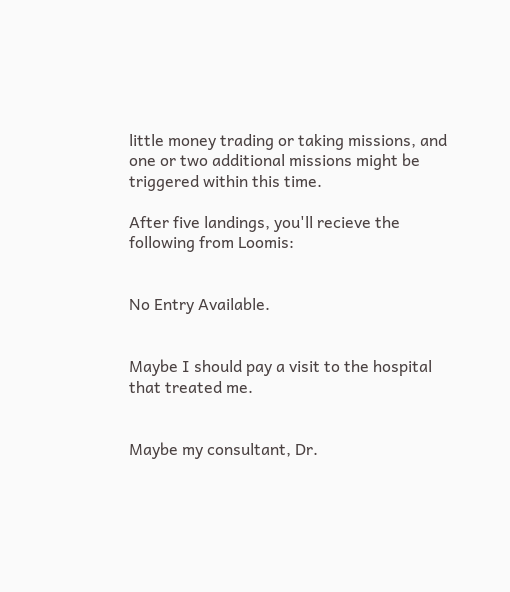little money trading or taking missions, and one or two additional missions might be triggered within this time.

After five landings, you'll recieve the following from Loomis:


No Entry Available.


Maybe I should pay a visit to the hospital that treated me.


Maybe my consultant, Dr.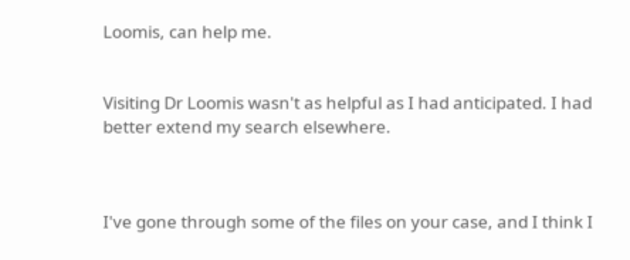Loomis, can help me.


Visiting Dr Loomis wasn't as helpful as I had anticipated. I had better extend my search elsewhere.



I've gone through some of the files on your case, and I think I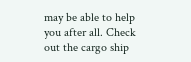may be able to help you after all. Check out the cargo ship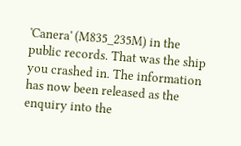'Canera' (M835_235M) in the public records. That was the ship you crashed in. The information has now been released as the enquiry into the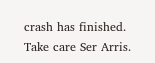crash has finished. Take care Ser Arris.